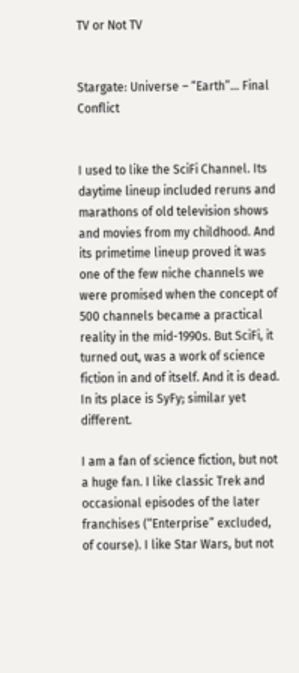TV or Not TV


Stargate: Universe – “Earth”… Final Conflict


I used to like the SciFi Channel. Its daytime lineup included reruns and marathons of old television shows and movies from my childhood. And its primetime lineup proved it was one of the few niche channels we were promised when the concept of 500 channels became a practical reality in the mid-1990s. But SciFi, it turned out, was a work of science fiction in and of itself. And it is dead. In its place is SyFy; similar yet different.

I am a fan of science fiction, but not a huge fan. I like classic Trek and occasional episodes of the later franchises (“Enterprise” excluded, of course). I like Star Wars, but not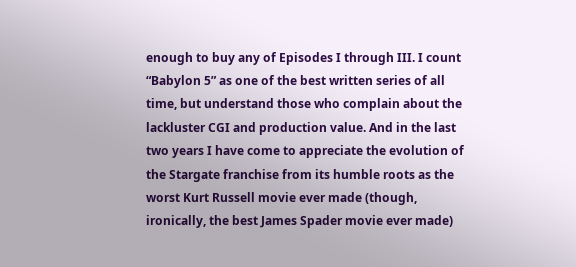enough to buy any of Episodes I through III. I count “Babylon 5” as one of the best written series of all time, but understand those who complain about the lackluster CGI and production value. And in the last two years I have come to appreciate the evolution of the Stargate franchise from its humble roots as the worst Kurt Russell movie ever made (though, ironically, the best James Spader movie ever made)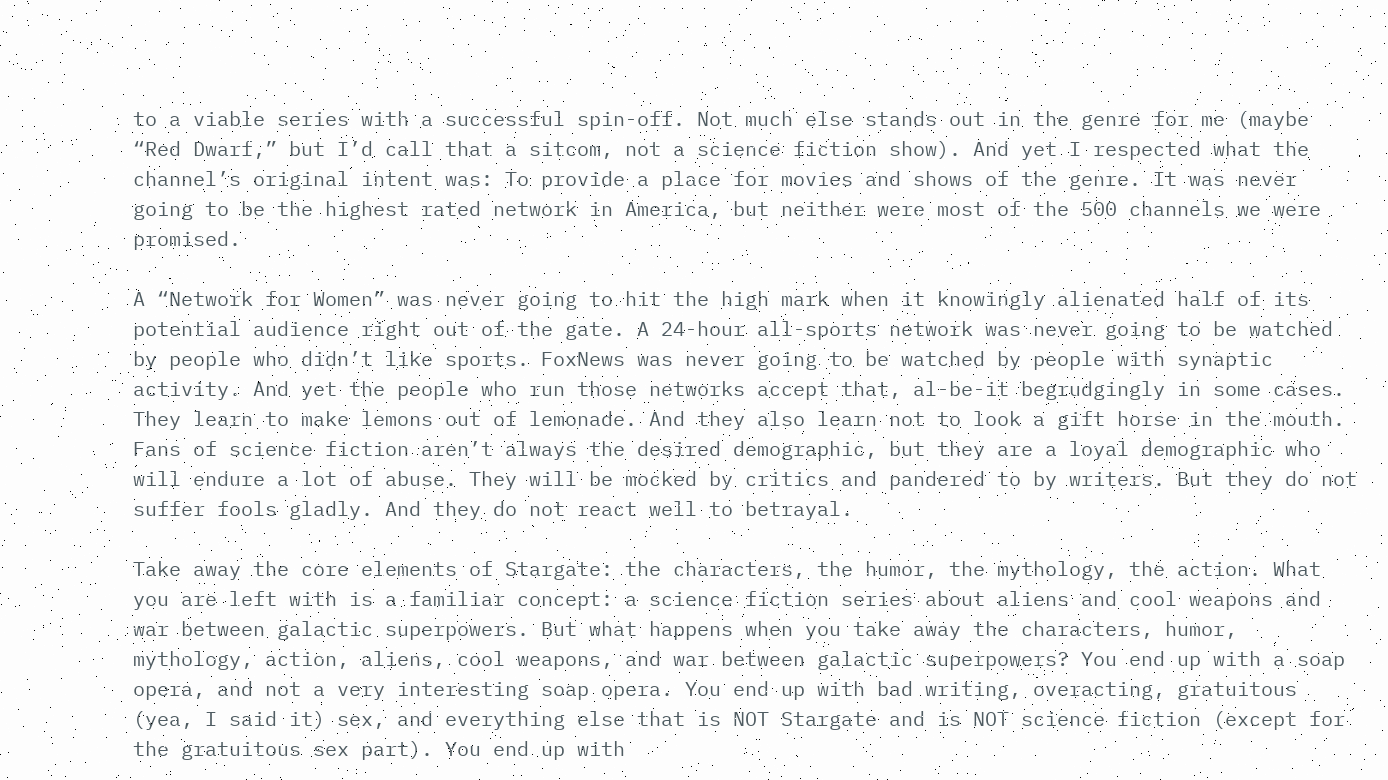to a viable series with a successful spin-off. Not much else stands out in the genre for me (maybe “Red Dwarf,” but I’d call that a sitcom, not a science fiction show). And yet I respected what the channel’s original intent was: To provide a place for movies and shows of the genre. It was never going to be the highest rated network in America, but neither were most of the 500 channels we were promised.

A “Network for Women” was never going to hit the high mark when it knowingly alienated half of its potential audience right out of the gate. A 24-hour all-sports network was never going to be watched by people who didn’t like sports. FoxNews was never going to be watched by people with synaptic activity. And yet the people who run those networks accept that, al-be-it begrudgingly in some cases. They learn to make lemons out of lemonade. And they also learn not to look a gift horse in the mouth. Fans of science fiction aren’t always the desired demographic, but they are a loyal demographic who will endure a lot of abuse. They will be mocked by critics and pandered to by writers. But they do not suffer fools gladly. And they do not react well to betrayal.

Take away the core elements of Stargate: the characters, the humor, the mythology, the action. What you are left with is a familiar concept: a science fiction series about aliens and cool weapons and war between galactic superpowers. But what happens when you take away the characters, humor, mythology, action, aliens, cool weapons, and war between galactic superpowers? You end up with a soap opera, and not a very interesting soap opera. You end up with bad writing, overacting, gratuitous (yea, I said it) sex, and everything else that is NOT Stargate and is NOT science fiction (except for the gratuitous sex part). You end up with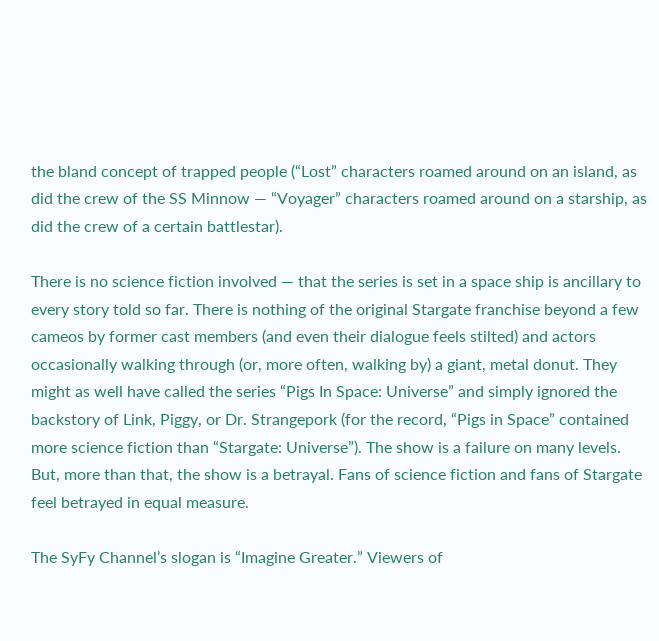the bland concept of trapped people (“Lost” characters roamed around on an island, as did the crew of the SS Minnow — “Voyager” characters roamed around on a starship, as did the crew of a certain battlestar).

There is no science fiction involved — that the series is set in a space ship is ancillary to every story told so far. There is nothing of the original Stargate franchise beyond a few cameos by former cast members (and even their dialogue feels stilted) and actors occasionally walking through (or, more often, walking by) a giant, metal donut. They might as well have called the series “Pigs In Space: Universe” and simply ignored the backstory of Link, Piggy, or Dr. Strangepork (for the record, “Pigs in Space” contained more science fiction than “Stargate: Universe”). The show is a failure on many levels. But, more than that, the show is a betrayal. Fans of science fiction and fans of Stargate feel betrayed in equal measure.

The SyFy Channel’s slogan is “Imagine Greater.” Viewers of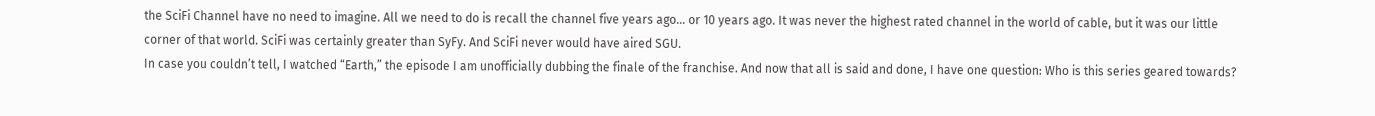the SciFi Channel have no need to imagine. All we need to do is recall the channel five years ago… or 10 years ago. It was never the highest rated channel in the world of cable, but it was our little corner of that world. SciFi was certainly greater than SyFy. And SciFi never would have aired SGU.
In case you couldn’t tell, I watched “Earth,” the episode I am unofficially dubbing the finale of the franchise. And now that all is said and done, I have one question: Who is this series geared towards?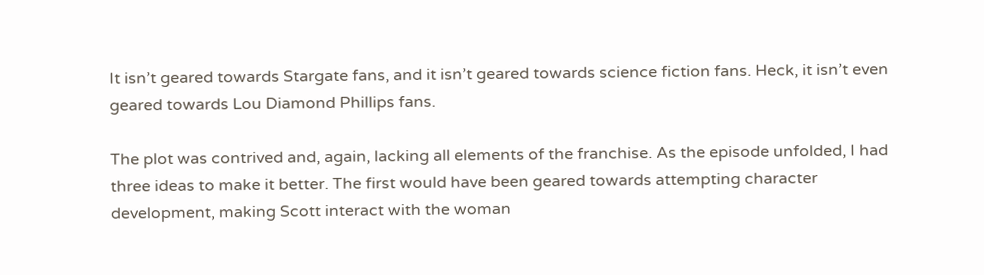It isn’t geared towards Stargate fans, and it isn’t geared towards science fiction fans. Heck, it isn’t even geared towards Lou Diamond Phillips fans.

The plot was contrived and, again, lacking all elements of the franchise. As the episode unfolded, I had three ideas to make it better. The first would have been geared towards attempting character development, making Scott interact with the woman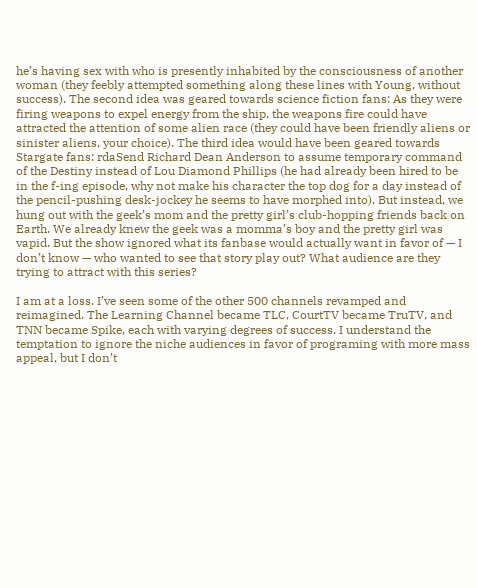he’s having sex with who is presently inhabited by the consciousness of another woman (they feebly attempted something along these lines with Young, without success). The second idea was geared towards science fiction fans: As they were firing weapons to expel energy from the ship, the weapons fire could have attracted the attention of some alien race (they could have been friendly aliens or sinister aliens, your choice). The third idea would have been geared towards Stargate fans: rdaSend Richard Dean Anderson to assume temporary command of the Destiny instead of Lou Diamond Phillips (he had already been hired to be in the f-ing episode, why not make his character the top dog for a day instead of the pencil-pushing desk-jockey he seems to have morphed into). But instead, we hung out with the geek’s mom and the pretty girl’s club-hopping friends back on Earth. We already knew the geek was a momma’s boy and the pretty girl was vapid. But the show ignored what its fanbase would actually want in favor of — I don’t know — who wanted to see that story play out? What audience are they trying to attract with this series?

I am at a loss. I’ve seen some of the other 500 channels revamped and reimagined. The Learning Channel became TLC, CourtTV became TruTV, and TNN became Spike, each with varying degrees of success. I understand the temptation to ignore the niche audiences in favor of programing with more mass appeal, but I don’t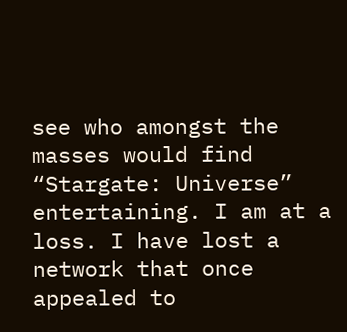see who amongst the masses would find “Stargate: Universe” entertaining. I am at a loss. I have lost a network that once appealed to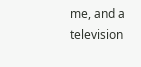me, and a television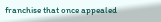franchise that once appealed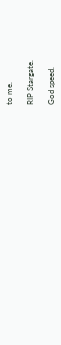to me.

RIP Stargate.

God speed.